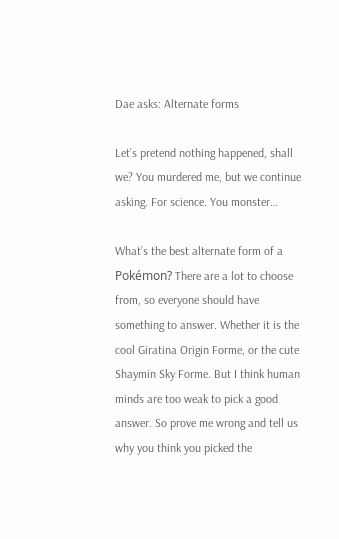Dae asks: Alternate forms

Let’s pretend nothing happened, shall we? You murdered me, but we continue asking. For science. You monster…

What’s the best alternate form of a Pokémon? There are a lot to choose from, so everyone should have something to answer. Whether it is the cool Giratina Origin Forme, or the cute Shaymin Sky Forme. But I think human minds are too weak to pick a good answer. So prove me wrong and tell us why you think you picked the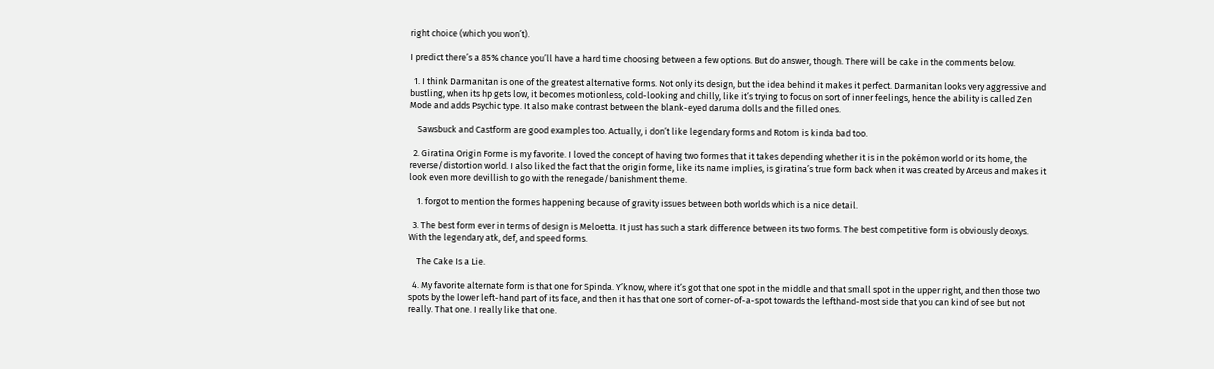right choice (which you won’t).

I predict there’s a 85% chance you’ll have a hard time choosing between a few options. But do answer, though. There will be cake in the comments below.

  1. I think Darmanitan is one of the greatest alternative forms. Not only its design, but the idea behind it makes it perfect. Darmanitan looks very aggressive and bustling, when its hp gets low, it becomes motionless, cold-looking and chilly, like it’s trying to focus on sort of inner feelings, hence the ability is called Zen Mode and adds Psychic type. It also make contrast between the blank-eyed daruma dolls and the filled ones.

    Sawsbuck and Castform are good examples too. Actually, i don’t like legendary forms and Rotom is kinda bad too.

  2. Giratina Origin Forme is my favorite. I loved the concept of having two formes that it takes depending whether it is in the pokémon world or its home, the reverse/distortion world. I also liked the fact that the origin forme, like its name implies, is giratina’s true form back when it was created by Arceus and makes it look even more devillish to go with the renegade/banishment theme.

    1. forgot to mention the formes happening because of gravity issues between both worlds which is a nice detail.

  3. The best form ever in terms of design is Meloetta. It just has such a stark difference between its two forms. The best competitive form is obviously deoxys. With the legendary atk, def, and speed forms.

    The Cake Is a Lie.

  4. My favorite alternate form is that one for Spinda. Y’know, where it’s got that one spot in the middle and that small spot in the upper right, and then those two spots by the lower left-hand part of its face, and then it has that one sort of corner-of-a-spot towards the lefthand-most side that you can kind of see but not really. That one. I really like that one.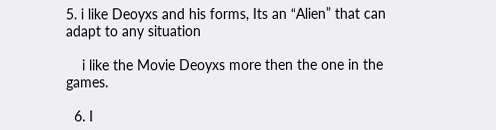5. i like Deoyxs and his forms, Its an “Alien” that can adapt to any situation

    i like the Movie Deoyxs more then the one in the games.

  6. I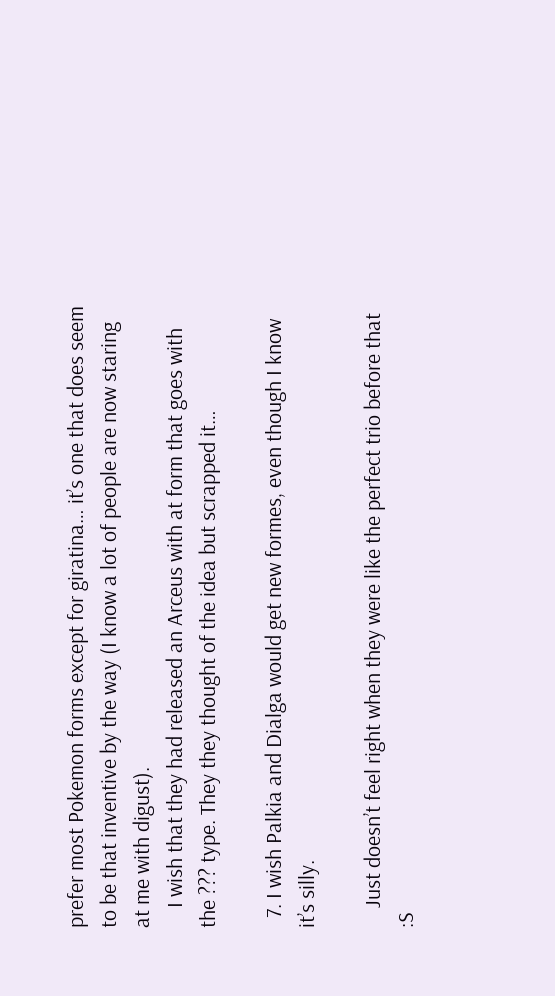prefer most Pokemon forms except for giratina… it’s one that does seem to be that inventive by the way (I know a lot of people are now staring at me with digust).
    I wish that they had released an Arceus with at form that goes with the ??? type. They they thought of the idea but scrapped it…

  7. I wish Palkia and Dialga would get new formes, even though I know it’s silly.

    Just doesn’t feel right when they were like the perfect trio before that :S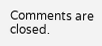Comments are closed.